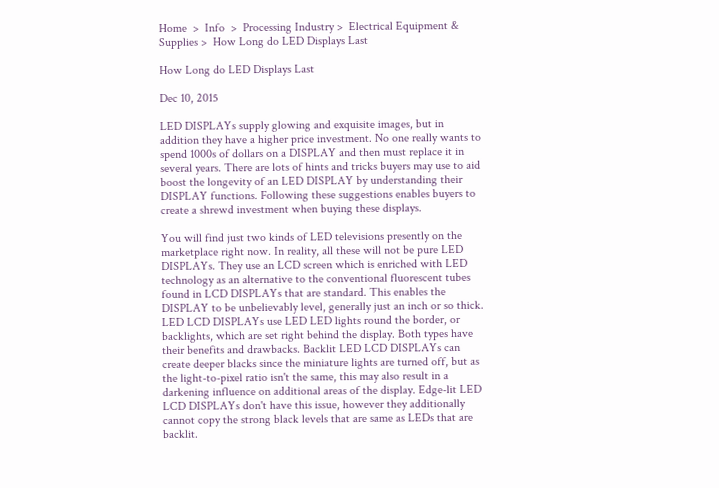Home  >  Info  >  Processing Industry >  Electrical Equipment & Supplies >  How Long do LED Displays Last

How Long do LED Displays Last

Dec 10, 2015

LED DISPLAYs supply glowing and exquisite images, but in addition they have a higher price investment. No one really wants to spend 1000s of dollars on a DISPLAY and then must replace it in several years. There are lots of hints and tricks buyers may use to aid boost the longevity of an LED DISPLAY by understanding their DISPLAY functions. Following these suggestions enables buyers to create a shrewd investment when buying these displays.

You will find just two kinds of LED televisions presently on the marketplace right now. In reality, all these will not be pure LED DISPLAYs. They use an LCD screen which is enriched with LED technology as an alternative to the conventional fluorescent tubes found in LCD DISPLAYs that are standard. This enables the DISPLAY to be unbelievably level, generally just an inch or so thick. LED LCD DISPLAYs use LED LED lights round the border, or backlights, which are set right behind the display. Both types have their benefits and drawbacks. Backlit LED LCD DISPLAYs can create deeper blacks since the miniature lights are turned off, but as the light-to-pixel ratio isn't the same, this may also result in a darkening influence on additional areas of the display. Edge-lit LED LCD DISPLAYs don't have this issue, however they additionally cannot copy the strong black levels that are same as LEDs that are backlit.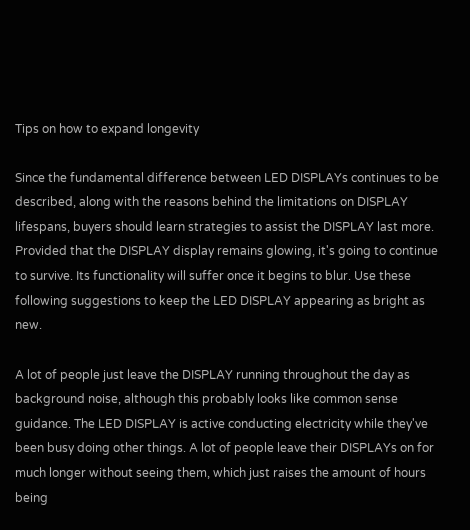Tips on how to expand longevity

Since the fundamental difference between LED DISPLAYs continues to be described, along with the reasons behind the limitations on DISPLAY lifespans, buyers should learn strategies to assist the DISPLAY last more. Provided that the DISPLAY display remains glowing, it's going to continue to survive. Its functionality will suffer once it begins to blur. Use these following suggestions to keep the LED DISPLAY appearing as bright as new.

A lot of people just leave the DISPLAY running throughout the day as background noise, although this probably looks like common sense guidance. The LED DISPLAY is active conducting electricity while they've been busy doing other things. A lot of people leave their DISPLAYs on for much longer without seeing them, which just raises the amount of hours being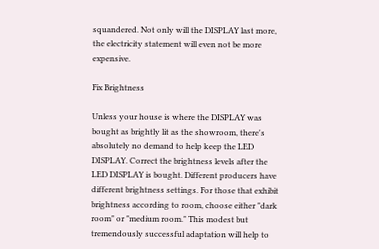squandered. Not only will the DISPLAY last more, the electricity statement will even not be more expensive.

Fix Brightness

Unless your house is where the DISPLAY was bought as brightly lit as the showroom, there's absolutely no demand to help keep the LED DISPLAY. Correct the brightness levels after the LED DISPLAY is bought. Different producers have different brightness settings. For those that exhibit brightness according to room, choose either "dark room" or "medium room." This modest but tremendously successful adaptation will help to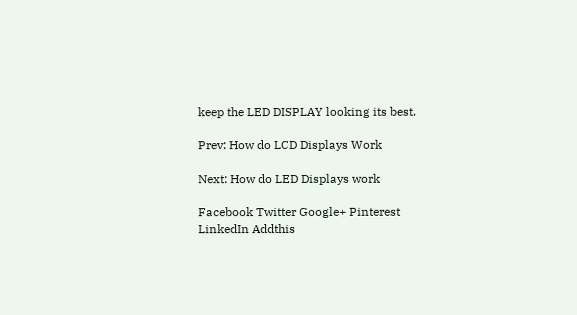keep the LED DISPLAY looking its best.

Prev: How do LCD Displays Work

Next: How do LED Displays work

Facebook Twitter Google+ Pinterest LinkedIn Addthis